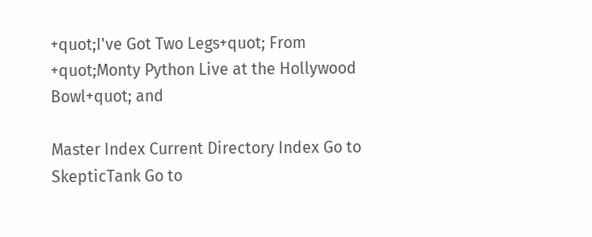+quot;I've Got Two Legs+quot; From +quot;Monty Python Live at the Hollywood Bowl+quot; and

Master Index Current Directory Index Go to SkepticTank Go to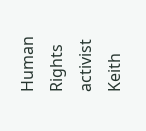Human Rights activist Keith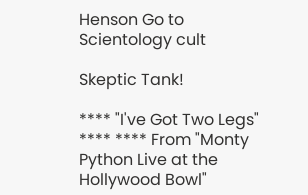Henson Go to Scientology cult

Skeptic Tank!

**** "I've Got Two Legs" **** **** From "Monty Python Live at the Hollywood Bowl"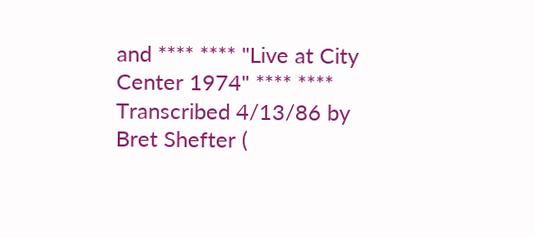and **** **** "Live at City Center 1974" **** **** Transcribed 4/13/86 by Bret Shefter (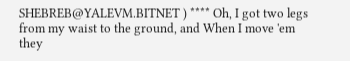SHEBREB@YALEVM.BITNET ) **** Oh, I got two legs from my waist to the ground, and When I move 'em they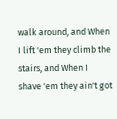walk around, and When I lift 'em they climb the stairs, and When I shave 'em they ain't got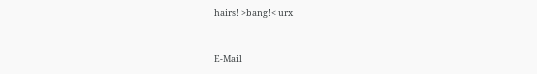hairs! >bang!< urx


E-Mail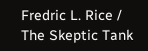Fredric L. Rice / The Skeptic Tank